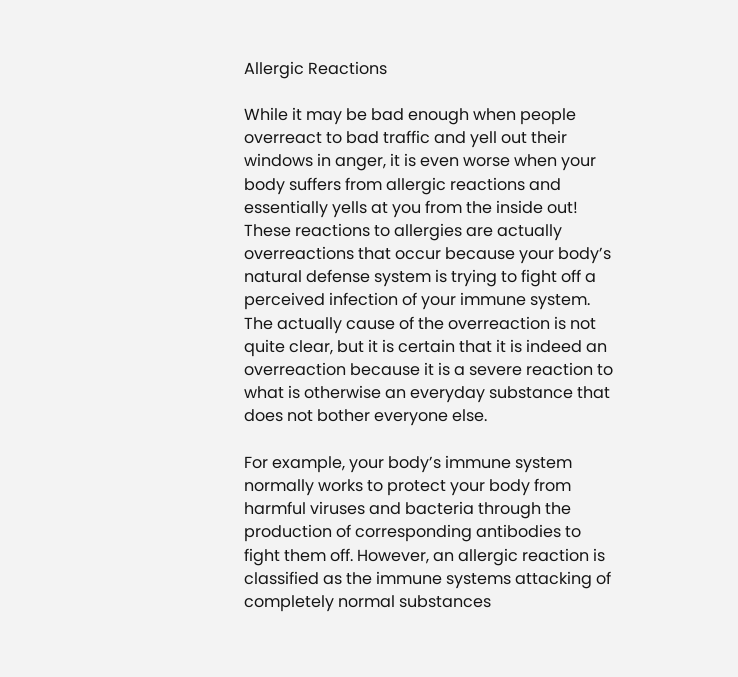Allergic Reactions

While it may be bad enough when people overreact to bad traffic and yell out their windows in anger, it is even worse when your body suffers from allergic reactions and essentially yells at you from the inside out! These reactions to allergies are actually overreactions that occur because your body’s natural defense system is trying to fight off a perceived infection of your immune system. The actually cause of the overreaction is not quite clear, but it is certain that it is indeed an overreaction because it is a severe reaction to what is otherwise an everyday substance that does not bother everyone else.

For example, your body’s immune system normally works to protect your body from harmful viruses and bacteria through the production of corresponding antibodies to fight them off. However, an allergic reaction is classified as the immune systems attacking of completely normal substances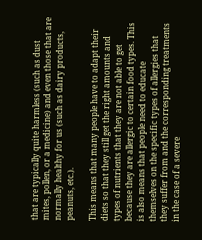that are typically quite harmless (such as dust mites, pollen, or a medicine) and even those that are normally healthy for us (such as dairy products, peanuts, etc.).

This means that many people have to adapt their diets so that they still get the right amounts and types of nutrients that they are not able to get because they are allergic to certain food types. This is also means that people need to educate themselves on the specific types of allergies that they suffer from and the corresponding treatments in the case of a severe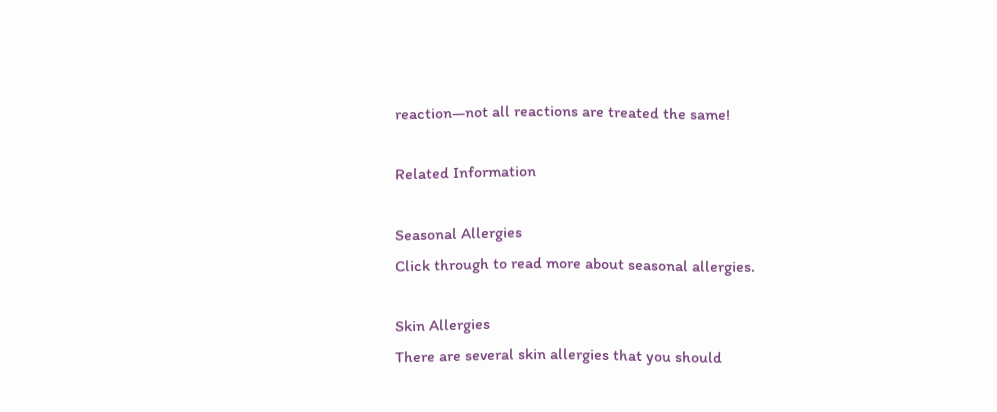reaction—not all reactions are treated the same!

Related Information

Seasonal Allergies
Click through to read more about seasonal allergies.

Skin Allergies
There are several skin allergies that you should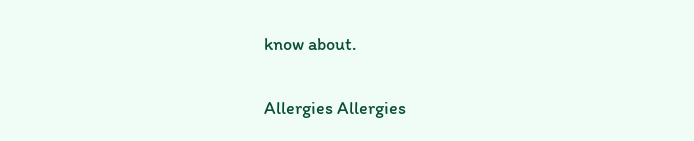know about.

Allergies Allergies